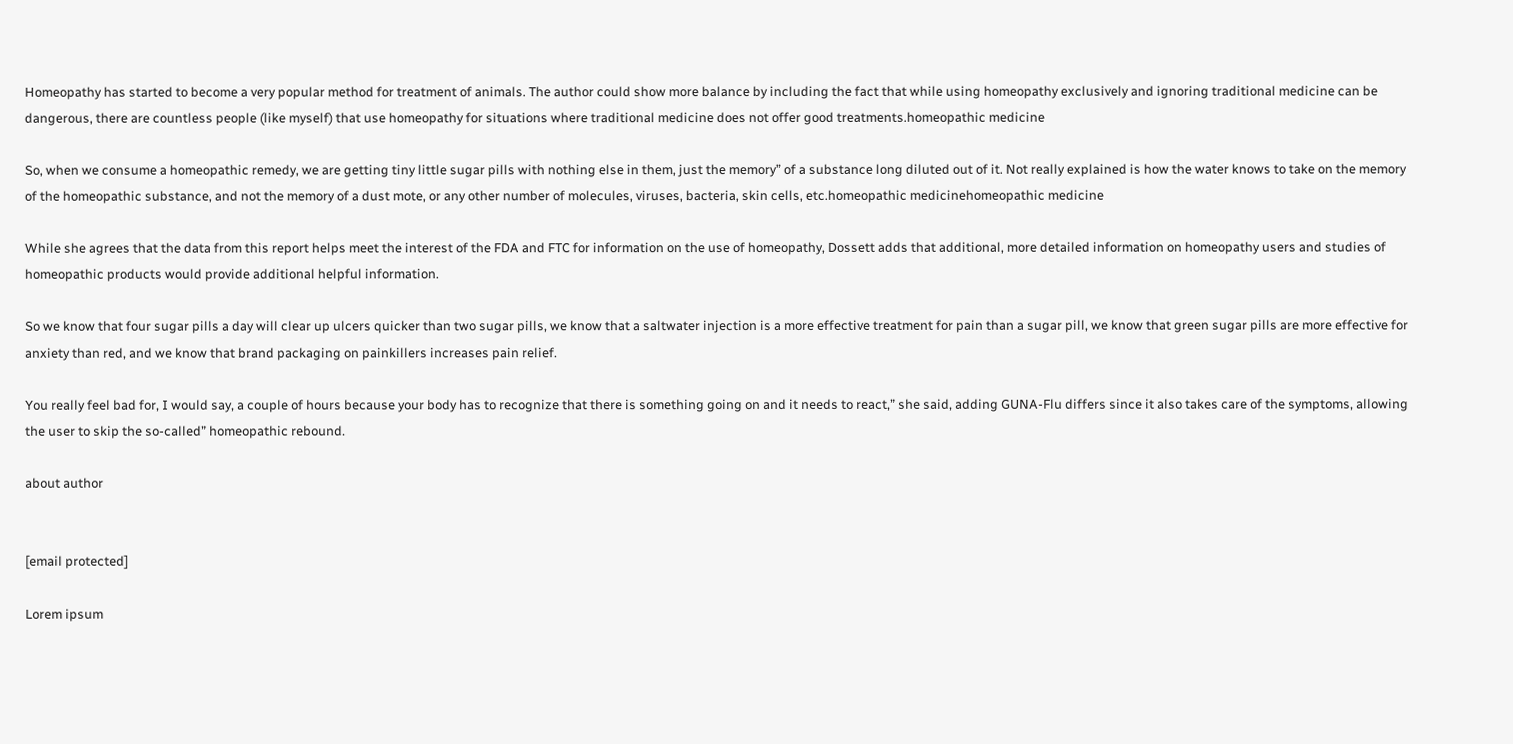Homeopathy has started to become a very popular method for treatment of animals. The author could show more balance by including the fact that while using homeopathy exclusively and ignoring traditional medicine can be dangerous, there are countless people (like myself) that use homeopathy for situations where traditional medicine does not offer good treatments.homeopathic medicine

So, when we consume a homeopathic remedy, we are getting tiny little sugar pills with nothing else in them, just the memory” of a substance long diluted out of it. Not really explained is how the water knows to take on the memory of the homeopathic substance, and not the memory of a dust mote, or any other number of molecules, viruses, bacteria, skin cells, etc.homeopathic medicinehomeopathic medicine

While she agrees that the data from this report helps meet the interest of the FDA and FTC for information on the use of homeopathy, Dossett adds that additional, more detailed information on homeopathy users and studies of homeopathic products would provide additional helpful information.

So we know that four sugar pills a day will clear up ulcers quicker than two sugar pills, we know that a saltwater injection is a more effective treatment for pain than a sugar pill, we know that green sugar pills are more effective for anxiety than red, and we know that brand packaging on painkillers increases pain relief.

You really feel bad for, I would say, a couple of hours because your body has to recognize that there is something going on and it needs to react,” she said, adding GUNA-Flu differs since it also takes care of the symptoms, allowing the user to skip the so-called” homeopathic rebound.

about author


[email protected]

Lorem ipsum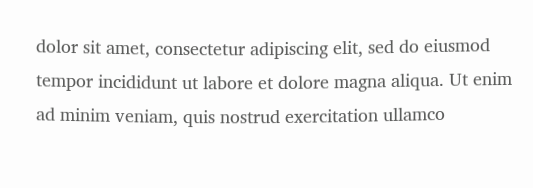dolor sit amet, consectetur adipiscing elit, sed do eiusmod tempor incididunt ut labore et dolore magna aliqua. Ut enim ad minim veniam, quis nostrud exercitation ullamco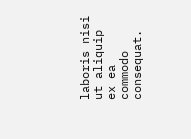laboris nisi ut aliquip ex ea commodo consequat.